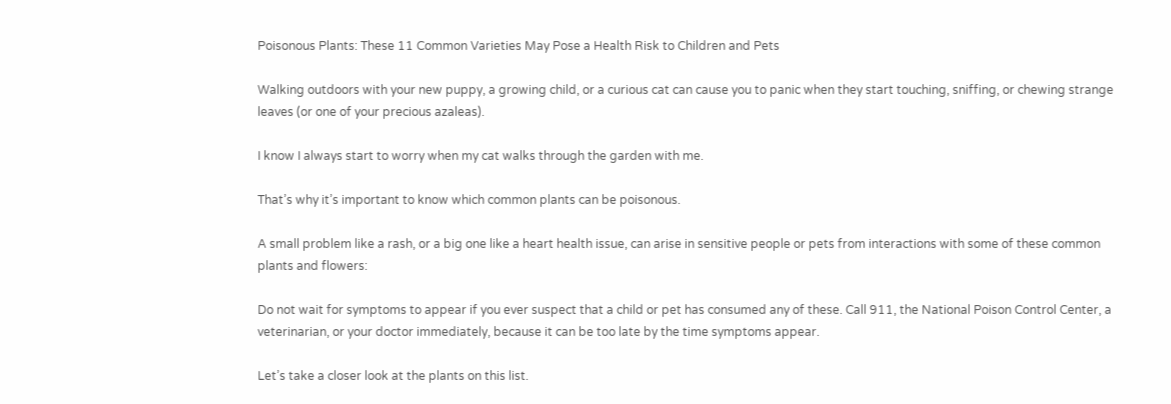Poisonous Plants: These 11 Common Varieties May Pose a Health Risk to Children and Pets

Walking outdoors with your new puppy, a growing child, or a curious cat can cause you to panic when they start touching, sniffing, or chewing strange leaves (or one of your precious azaleas).

I know I always start to worry when my cat walks through the garden with me.

That’s why it’s important to know which common plants can be poisonous.

A small problem like a rash, or a big one like a heart health issue, can arise in sensitive people or pets from interactions with some of these common plants and flowers:

Do not wait for symptoms to appear if you ever suspect that a child or pet has consumed any of these. Call 911, the National Poison Control Center, a veterinarian, or your doctor immediately, because it can be too late by the time symptoms appear.

Let’s take a closer look at the plants on this list.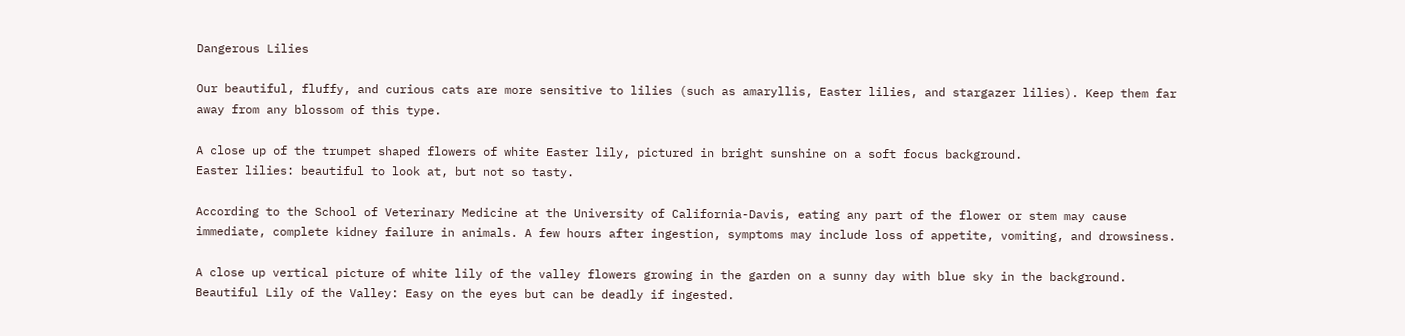Dangerous Lilies

Our beautiful, fluffy, and curious cats are more sensitive to lilies (such as amaryllis, Easter lilies, and stargazer lilies). Keep them far away from any blossom of this type.

A close up of the trumpet shaped flowers of white Easter lily, pictured in bright sunshine on a soft focus background.
Easter lilies: beautiful to look at, but not so tasty.

According to the School of Veterinary Medicine at the University of California-Davis, eating any part of the flower or stem may cause immediate, complete kidney failure in animals. A few hours after ingestion, symptoms may include loss of appetite, vomiting, and drowsiness.

A close up vertical picture of white lily of the valley flowers growing in the garden on a sunny day with blue sky in the background.
Beautiful Lily of the Valley: Easy on the eyes but can be deadly if ingested.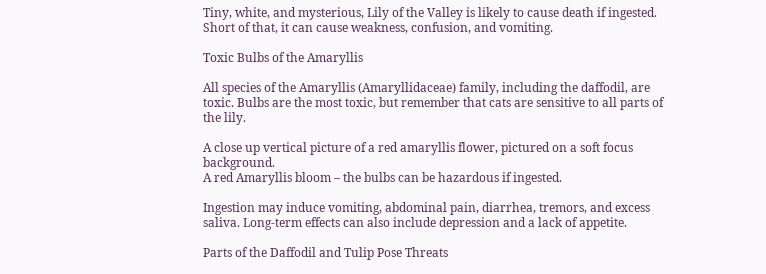Tiny, white, and mysterious, Lily of the Valley is likely to cause death if ingested. Short of that, it can cause weakness, confusion, and vomiting.

Toxic Bulbs of the Amaryllis

All species of the Amaryllis (Amaryllidaceae) family, including the daffodil, are toxic. Bulbs are the most toxic, but remember that cats are sensitive to all parts of the lily.

A close up vertical picture of a red amaryllis flower, pictured on a soft focus background.
A red Amaryllis bloom – the bulbs can be hazardous if ingested.

Ingestion may induce vomiting, abdominal pain, diarrhea, tremors, and excess saliva. Long-term effects can also include depression and a lack of appetite.

Parts of the Daffodil and Tulip Pose Threats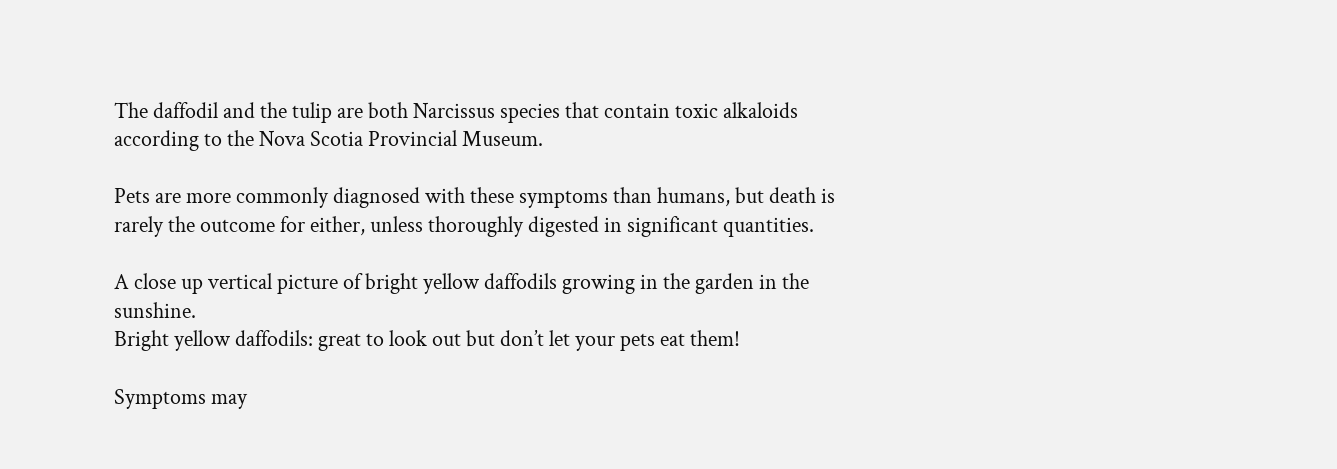The daffodil and the tulip are both Narcissus species that contain toxic alkaloids according to the Nova Scotia Provincial Museum.

Pets are more commonly diagnosed with these symptoms than humans, but death is rarely the outcome for either, unless thoroughly digested in significant quantities.

A close up vertical picture of bright yellow daffodils growing in the garden in the sunshine.
Bright yellow daffodils: great to look out but don’t let your pets eat them!

Symptoms may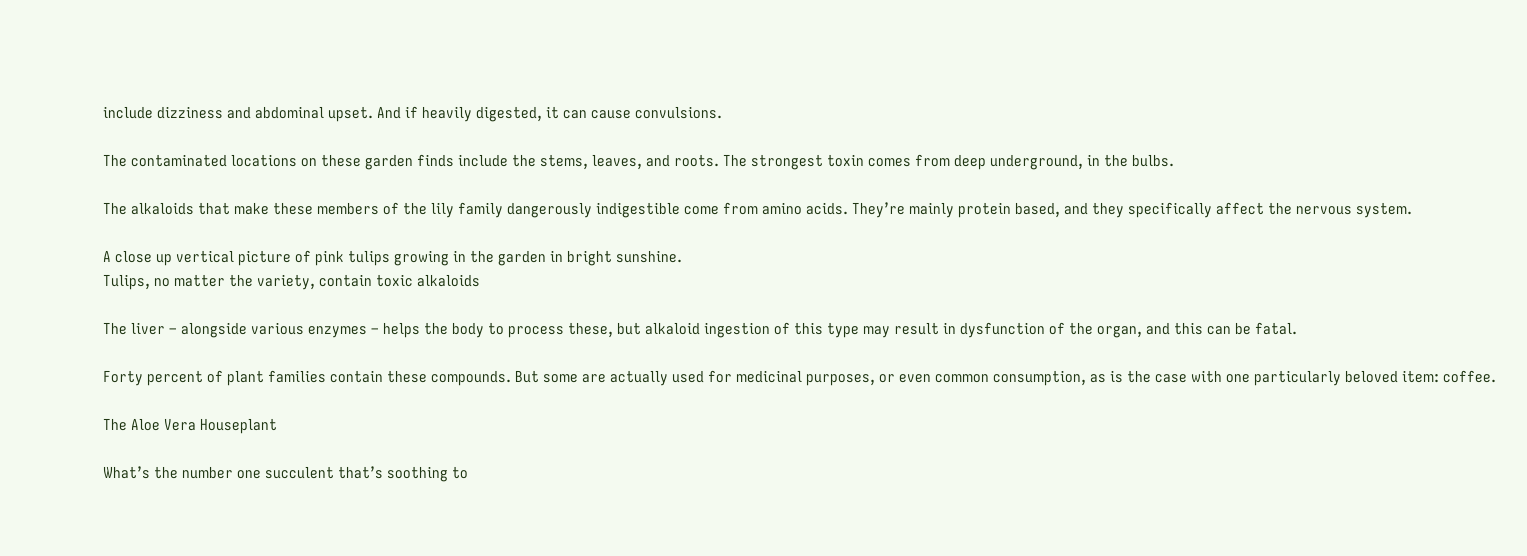include dizziness and abdominal upset. And if heavily digested, it can cause convulsions.

The contaminated locations on these garden finds include the stems, leaves, and roots. The strongest toxin comes from deep underground, in the bulbs.

The alkaloids that make these members of the lily family dangerously indigestible come from amino acids. They’re mainly protein based, and they specifically affect the nervous system.

A close up vertical picture of pink tulips growing in the garden in bright sunshine.
Tulips, no matter the variety, contain toxic alkaloids

The liver – alongside various enzymes – helps the body to process these, but alkaloid ingestion of this type may result in dysfunction of the organ, and this can be fatal.

Forty percent of plant families contain these compounds. But some are actually used for medicinal purposes, or even common consumption, as is the case with one particularly beloved item: coffee.

The Aloe Vera Houseplant

What’s the number one succulent that’s soothing to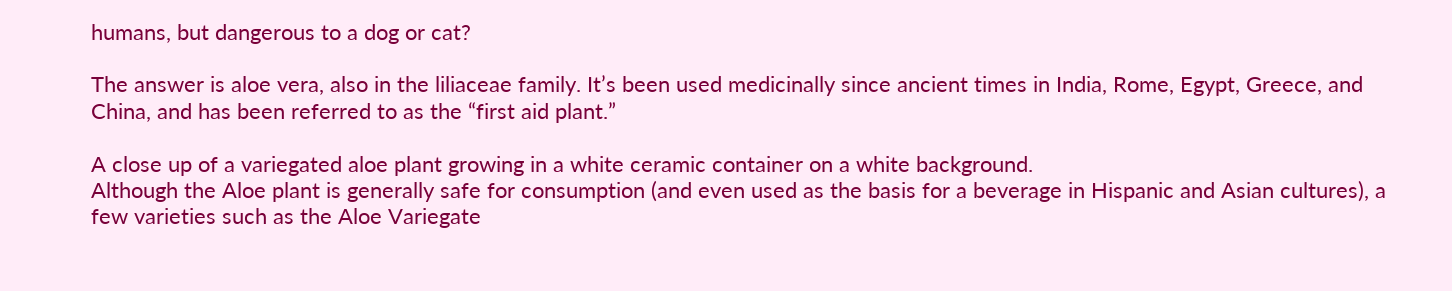humans, but dangerous to a dog or cat?

The answer is aloe vera, also in the liliaceae family. It’s been used medicinally since ancient times in India, Rome, Egypt, Greece, and China, and has been referred to as the “first aid plant.”

A close up of a variegated aloe plant growing in a white ceramic container on a white background.
Although the Aloe plant is generally safe for consumption (and even used as the basis for a beverage in Hispanic and Asian cultures), a few varieties such as the Aloe Variegate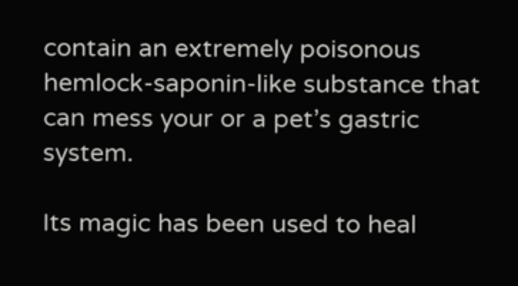contain an extremely poisonous hemlock-saponin-like substance that can mess your or a pet’s gastric system.

Its magic has been used to heal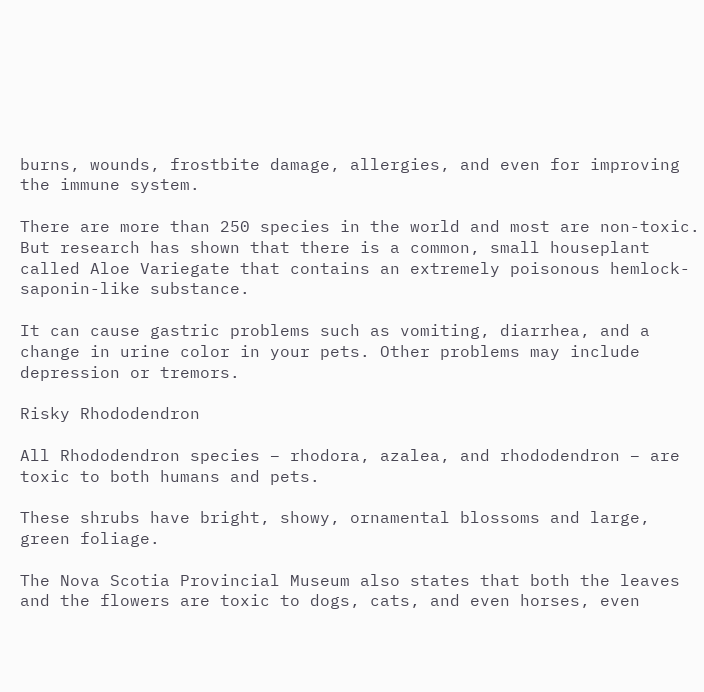burns, wounds, frostbite damage, allergies, and even for improving the immune system.

There are more than 250 species in the world and most are non-toxic. But research has shown that there is a common, small houseplant called Aloe Variegate that contains an extremely poisonous hemlock-saponin-like substance.

It can cause gastric problems such as vomiting, diarrhea, and a change in urine color in your pets. Other problems may include depression or tremors.

Risky Rhododendron

All Rhododendron species – rhodora, azalea, and rhododendron – are toxic to both humans and pets.

These shrubs have bright, showy, ornamental blossoms and large, green foliage.

The Nova Scotia Provincial Museum also states that both the leaves and the flowers are toxic to dogs, cats, and even horses, even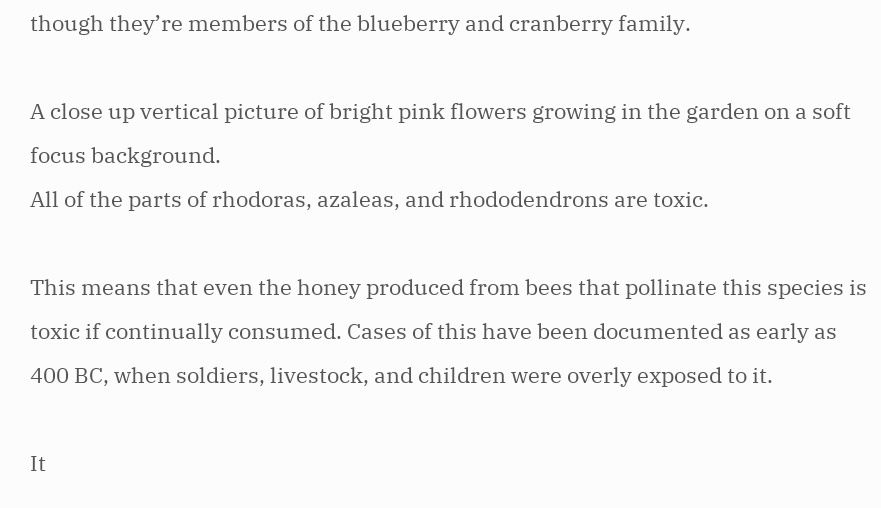though they’re members of the blueberry and cranberry family.

A close up vertical picture of bright pink flowers growing in the garden on a soft focus background.
All of the parts of rhodoras, azaleas, and rhododendrons are toxic.

This means that even the honey produced from bees that pollinate this species is toxic if continually consumed. Cases of this have been documented as early as 400 BC, when soldiers, livestock, and children were overly exposed to it.

It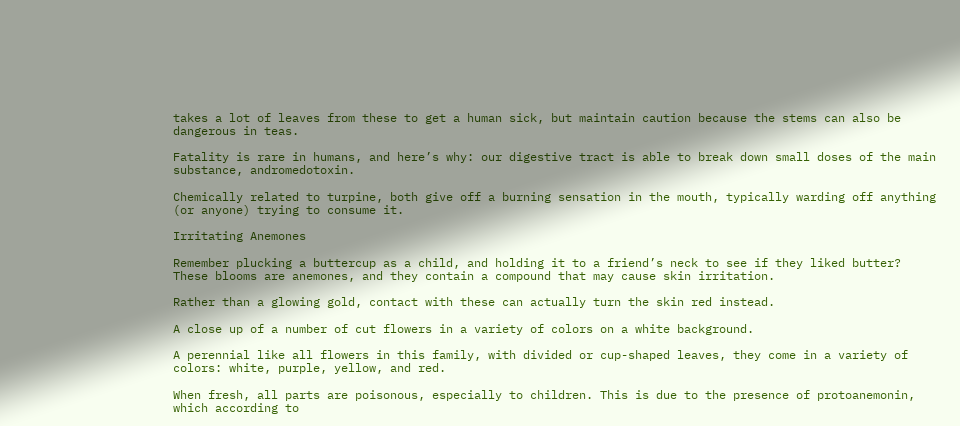takes a lot of leaves from these to get a human sick, but maintain caution because the stems can also be dangerous in teas.

Fatality is rare in humans, and here’s why: our digestive tract is able to break down small doses of the main substance, andromedotoxin.

Chemically related to turpine, both give off a burning sensation in the mouth, typically warding off anything (or anyone) trying to consume it.

Irritating Anemones

Remember plucking a buttercup as a child, and holding it to a friend’s neck to see if they liked butter? These blooms are anemones, and they contain a compound that may cause skin irritation.

Rather than a glowing gold, contact with these can actually turn the skin red instead.

A close up of a number of cut flowers in a variety of colors on a white background.

A perennial like all flowers in this family, with divided or cup-shaped leaves, they come in a variety of colors: white, purple, yellow, and red.

When fresh, all parts are poisonous, especially to children. This is due to the presence of protoanemonin, which according to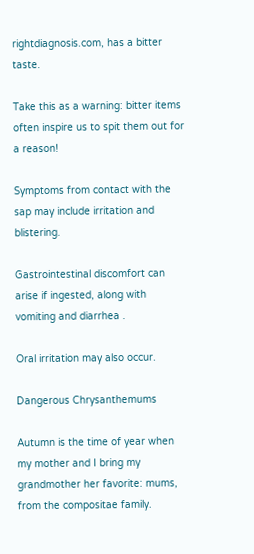rightdiagnosis.com, has a bitter taste.

Take this as a warning: bitter items often inspire us to spit them out for a reason!

Symptoms from contact with the sap may include irritation and blistering.

Gastrointestinal discomfort can arise if ingested, along with vomiting and diarrhea .

Oral irritation may also occur.

Dangerous Chrysanthemums

Autumn is the time of year when my mother and I bring my grandmother her favorite: mums, from the compositae family.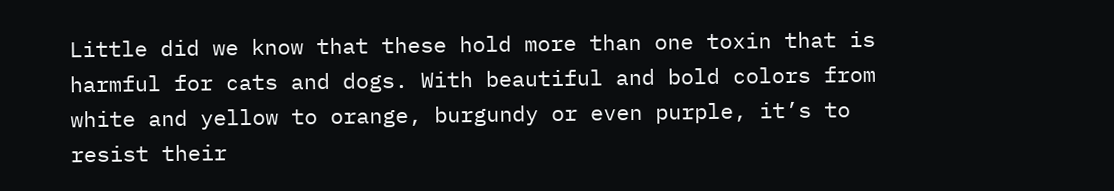Little did we know that these hold more than one toxin that is harmful for cats and dogs. With beautiful and bold colors from white and yellow to orange, burgundy or even purple, it’s to resist their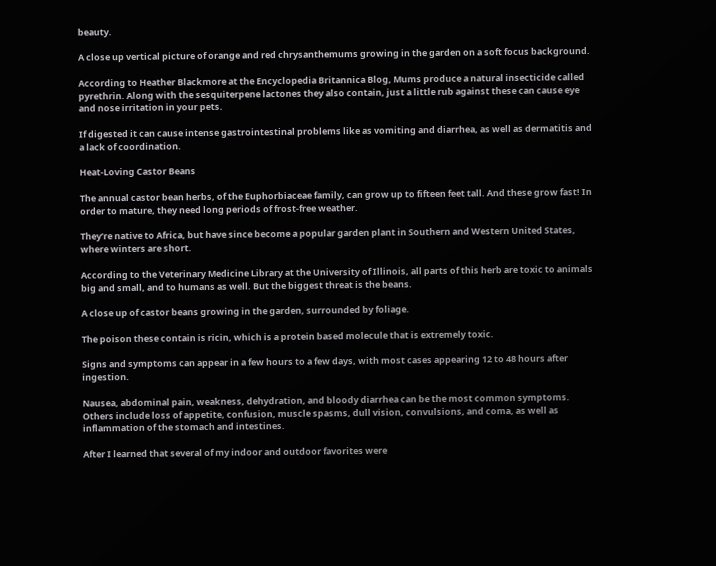beauty.

A close up vertical picture of orange and red chrysanthemums growing in the garden on a soft focus background.

According to Heather Blackmore at the Encyclopedia Britannica Blog, Mums produce a natural insecticide called pyrethrin. Along with the sesquiterpene lactones they also contain, just a little rub against these can cause eye and nose irritation in your pets.

If digested it can cause intense gastrointestinal problems like as vomiting and diarrhea, as well as dermatitis and a lack of coordination.

Heat-Loving Castor Beans

The annual castor bean herbs, of the Euphorbiaceae family, can grow up to fifteen feet tall. And these grow fast! In order to mature, they need long periods of frost-free weather.

They’re native to Africa, but have since become a popular garden plant in Southern and Western United States, where winters are short.

According to the Veterinary Medicine Library at the University of Illinois, all parts of this herb are toxic to animals big and small, and to humans as well. But the biggest threat is the beans.

A close up of castor beans growing in the garden, surrounded by foliage.

The poison these contain is ricin, which is a protein based molecule that is extremely toxic.

Signs and symptoms can appear in a few hours to a few days, with most cases appearing 12 to 48 hours after ingestion.

Nausea, abdominal pain, weakness, dehydration, and bloody diarrhea can be the most common symptoms. Others include loss of appetite, confusion, muscle spasms, dull vision, convulsions, and coma, as well as inflammation of the stomach and intestines.

After I learned that several of my indoor and outdoor favorites were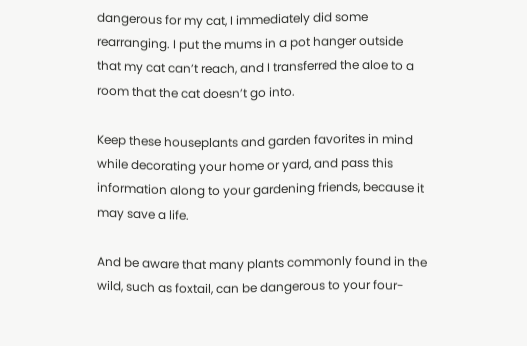dangerous for my cat, I immediately did some rearranging. I put the mums in a pot hanger outside that my cat can’t reach, and I transferred the aloe to a room that the cat doesn’t go into.

Keep these houseplants and garden favorites in mind while decorating your home or yard, and pass this information along to your gardening friends, because it may save a life.

And be aware that many plants commonly found in the wild, such as foxtail, can be dangerous to your four-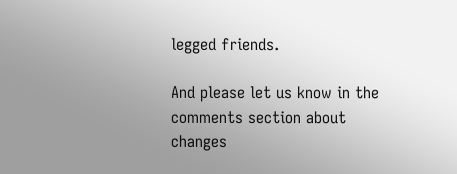legged friends.

And please let us know in the comments section about changes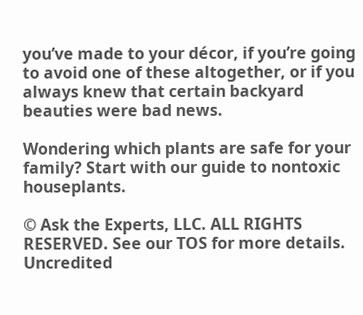you’ve made to your décor, if you’re going to avoid one of these altogether, or if you always knew that certain backyard beauties were bad news.

Wondering which plants are safe for your family? Start with our guide to nontoxic houseplants.

© Ask the Experts, LLC. ALL RIGHTS RESERVED. See our TOS for more details. Uncredited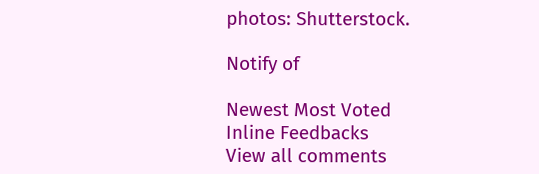photos: Shutterstock.

Notify of

Newest Most Voted
Inline Feedbacks
View all comments